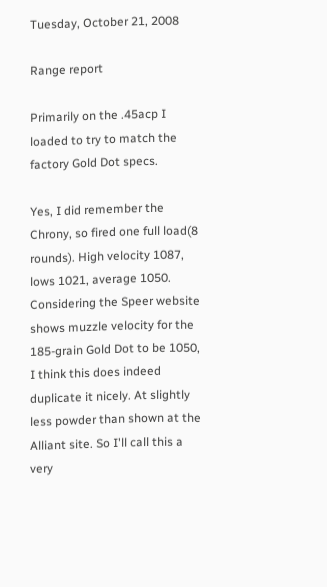Tuesday, October 21, 2008

Range report

Primarily on the .45acp I loaded to try to match the factory Gold Dot specs.

Yes, I did remember the Chrony, so fired one full load(8 rounds). High velocity 1087, lows 1021, average 1050. Considering the Speer website shows muzzle velocity for the 185-grain Gold Dot to be 1050, I think this does indeed duplicate it nicely. At slightly less powder than shown at the Alliant site. So I'll call this a very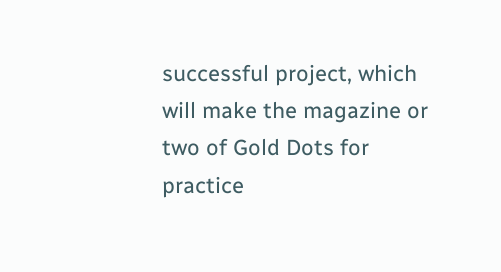successful project, which will make the magazine or two of Gold Dots for practice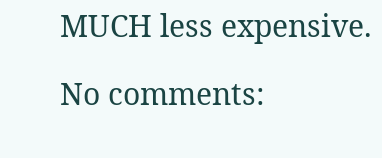MUCH less expensive.

No comments: